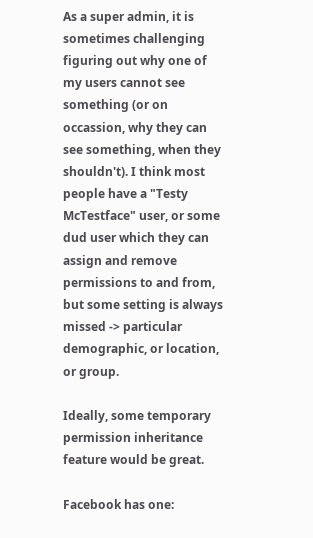As a super admin, it is sometimes challenging figuring out why one of my users cannot see something (or on occassion, why they can see something, when they shouldn't). I think most people have a "Testy McTestface" user, or some dud user which they can assign and remove permissions to and from, but some setting is always missed -> particular demographic, or location, or group.

Ideally, some temporary permission inheritance feature would be great.

Facebook has one: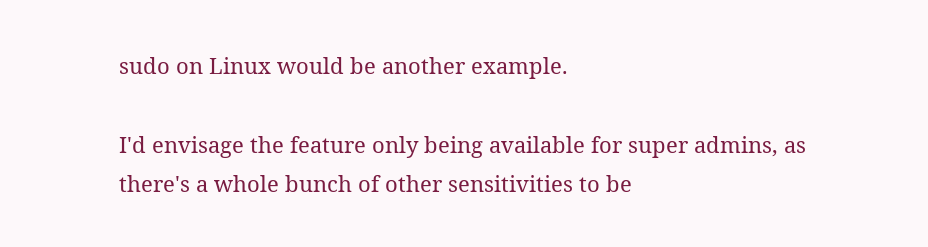sudo on Linux would be another example.

I'd envisage the feature only being available for super admins, as there's a whole bunch of other sensitivities to be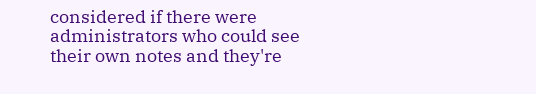considered if there were administrators who could see their own notes and they're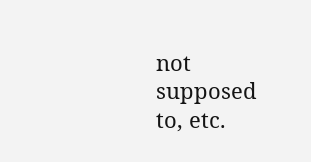not supposed to, etc.